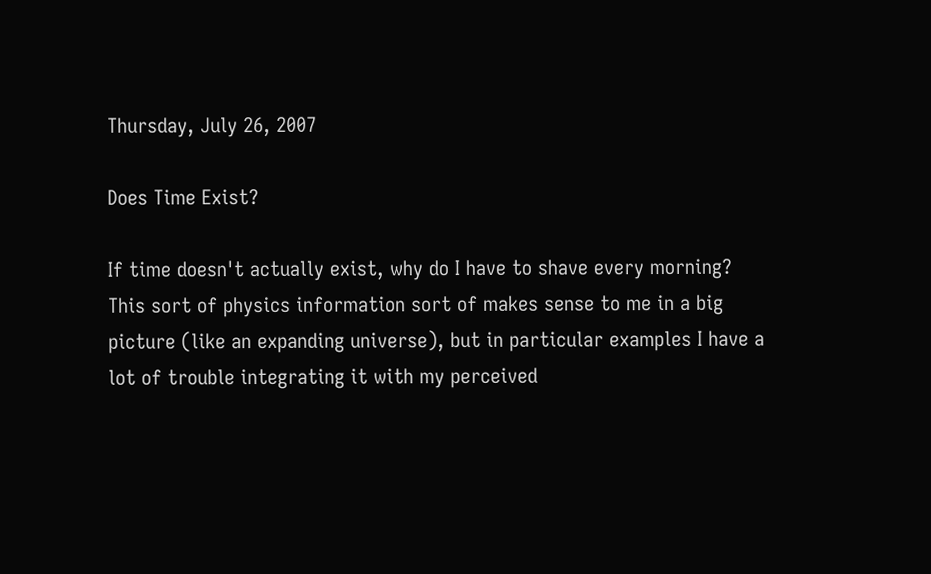Thursday, July 26, 2007

Does Time Exist?

If time doesn't actually exist, why do I have to shave every morning? This sort of physics information sort of makes sense to me in a big picture (like an expanding universe), but in particular examples I have a lot of trouble integrating it with my perceived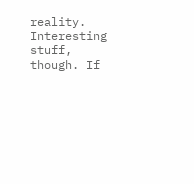reality. Interesting stuff, though. If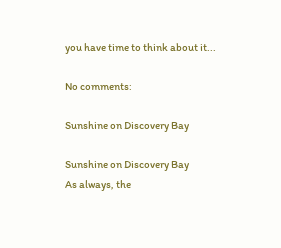you have time to think about it...

No comments:

Sunshine on Discovery Bay

Sunshine on Discovery Bay
As always, the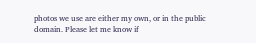photos we use are either my own, or in the public domain. Please let me know if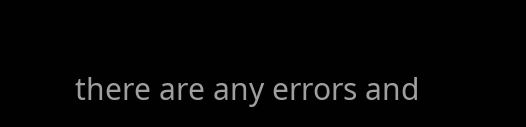there are any errors and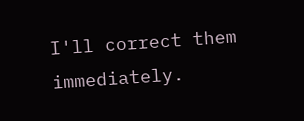I'll correct them immediately.